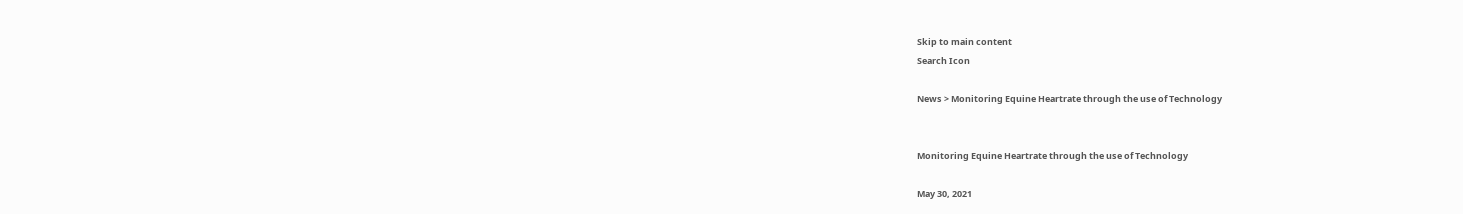Skip to main content
Search Icon

News > Monitoring Equine Heartrate through the use of Technology


Monitoring Equine Heartrate through the use of Technology

May 30, 2021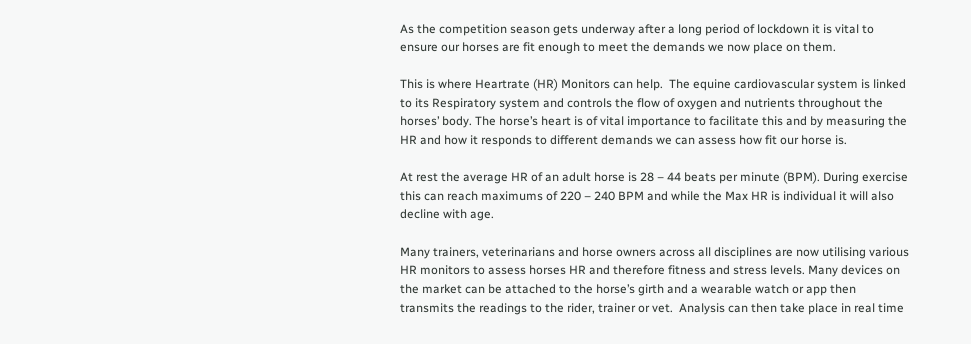As the competition season gets underway after a long period of lockdown it is vital to ensure our horses are fit enough to meet the demands we now place on them.

This is where Heartrate (HR) Monitors can help.  The equine cardiovascular system is linked to its Respiratory system and controls the flow of oxygen and nutrients throughout the horses’ body. The horse’s heart is of vital importance to facilitate this and by measuring the HR and how it responds to different demands we can assess how fit our horse is.

At rest the average HR of an adult horse is 28 – 44 beats per minute (BPM). During exercise this can reach maximums of 220 – 240 BPM and while the Max HR is individual it will also decline with age.

Many trainers, veterinarians and horse owners across all disciplines are now utilising various HR monitors to assess horses HR and therefore fitness and stress levels. Many devices on the market can be attached to the horse’s girth and a wearable watch or app then transmits the readings to the rider, trainer or vet.  Analysis can then take place in real time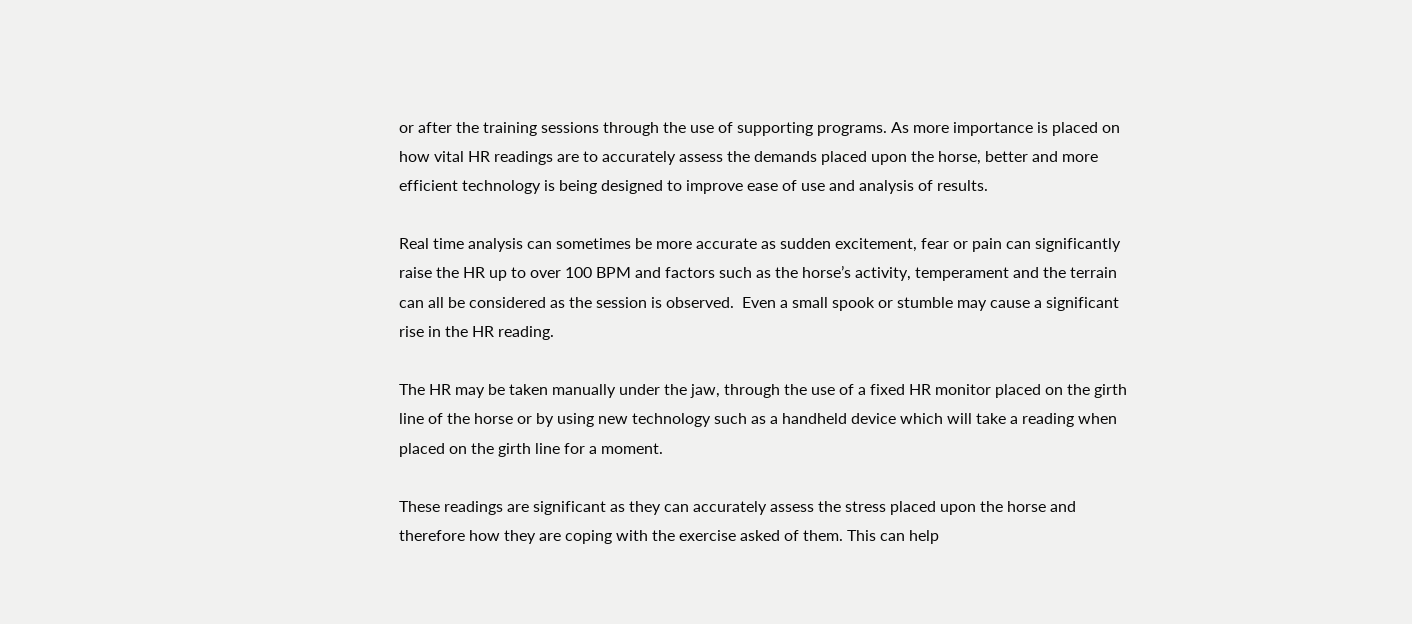or after the training sessions through the use of supporting programs. As more importance is placed on how vital HR readings are to accurately assess the demands placed upon the horse, better and more efficient technology is being designed to improve ease of use and analysis of results.

Real time analysis can sometimes be more accurate as sudden excitement, fear or pain can significantly raise the HR up to over 100 BPM and factors such as the horse’s activity, temperament and the terrain can all be considered as the session is observed.  Even a small spook or stumble may cause a significant rise in the HR reading.

The HR may be taken manually under the jaw, through the use of a fixed HR monitor placed on the girth line of the horse or by using new technology such as a handheld device which will take a reading when placed on the girth line for a moment.

These readings are significant as they can accurately assess the stress placed upon the horse and therefore how they are coping with the exercise asked of them. This can help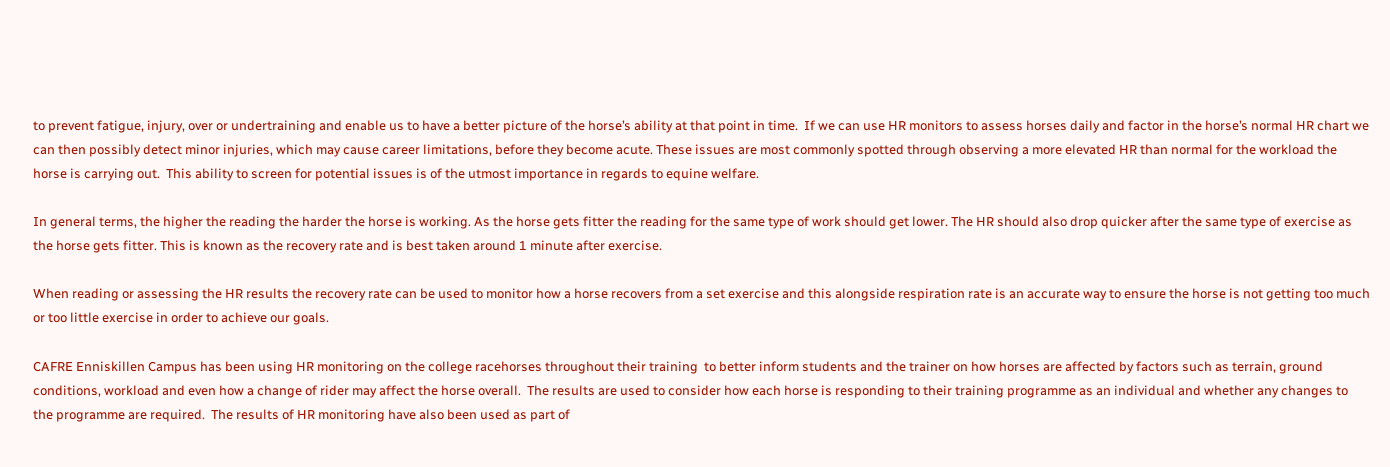to prevent fatigue, injury, over or undertraining and enable us to have a better picture of the horse’s ability at that point in time.  If we can use HR monitors to assess horses daily and factor in the horse’s normal HR chart we can then possibly detect minor injuries, which may cause career limitations, before they become acute. These issues are most commonly spotted through observing a more elevated HR than normal for the workload the horse is carrying out.  This ability to screen for potential issues is of the utmost importance in regards to equine welfare.

In general terms, the higher the reading the harder the horse is working. As the horse gets fitter the reading for the same type of work should get lower. The HR should also drop quicker after the same type of exercise as the horse gets fitter. This is known as the recovery rate and is best taken around 1 minute after exercise.

When reading or assessing the HR results the recovery rate can be used to monitor how a horse recovers from a set exercise and this alongside respiration rate is an accurate way to ensure the horse is not getting too much or too little exercise in order to achieve our goals.

CAFRE Enniskillen Campus has been using HR monitoring on the college racehorses throughout their training  to better inform students and the trainer on how horses are affected by factors such as terrain, ground conditions, workload and even how a change of rider may affect the horse overall.  The results are used to consider how each horse is responding to their training programme as an individual and whether any changes to the programme are required.  The results of HR monitoring have also been used as part of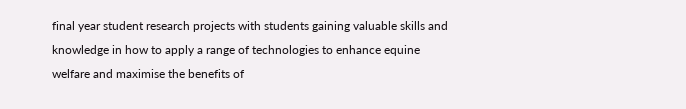final year student research projects with students gaining valuable skills and knowledge in how to apply a range of technologies to enhance equine welfare and maximise the benefits of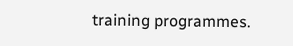training programmes.